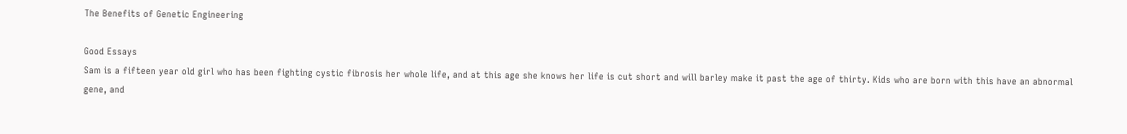The Benefits of Genetic Engineering

Good Essays
Sam is a fifteen year old girl who has been fighting cystic fibrosis her whole life, and at this age she knows her life is cut short and will barley make it past the age of thirty. Kids who are born with this have an abnormal gene, and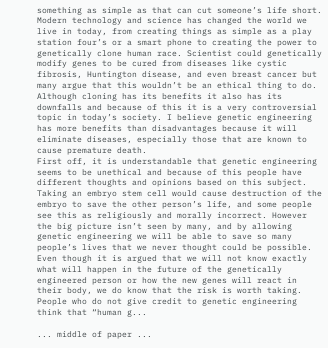something as simple as that can cut someone’s life short. Modern technology and science has changed the world we live in today, from creating things as simple as a play station four’s or a smart phone to creating the power to genetically clone human race. Scientist could genetically modify genes to be cured from diseases like cystic fibrosis, Huntington disease, and even breast cancer but many argue that this wouldn’t be an ethical thing to do. Although cloning has its benefits it also has its downfalls and because of this it is a very controversial topic in today’s society. I believe genetic engineering has more benefits than disadvantages because it will eliminate diseases, especially those that are known to cause premature death.
First off, it is understandable that genetic engineering seems to be unethical and because of this people have different thoughts and opinions based on this subject. Taking an embryo stem cell would cause destruction of the embryo to save the other person’s life, and some people see this as religiously and morally incorrect. However the big picture isn’t seen by many, and by allowing genetic engineering we will be able to save so many people’s lives that we never thought could be possible. Even though it is argued that we will not know exactly what will happen in the future of the genetically engineered person or how the new genes will react in their body, we do know that the risk is worth taking. People who do not give credit to genetic engineering think that “human g...

... middle of paper ...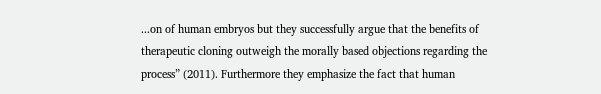...on of human embryos but they successfully argue that the benefits of therapeutic cloning outweigh the morally based objections regarding the process” (2011). Furthermore they emphasize the fact that human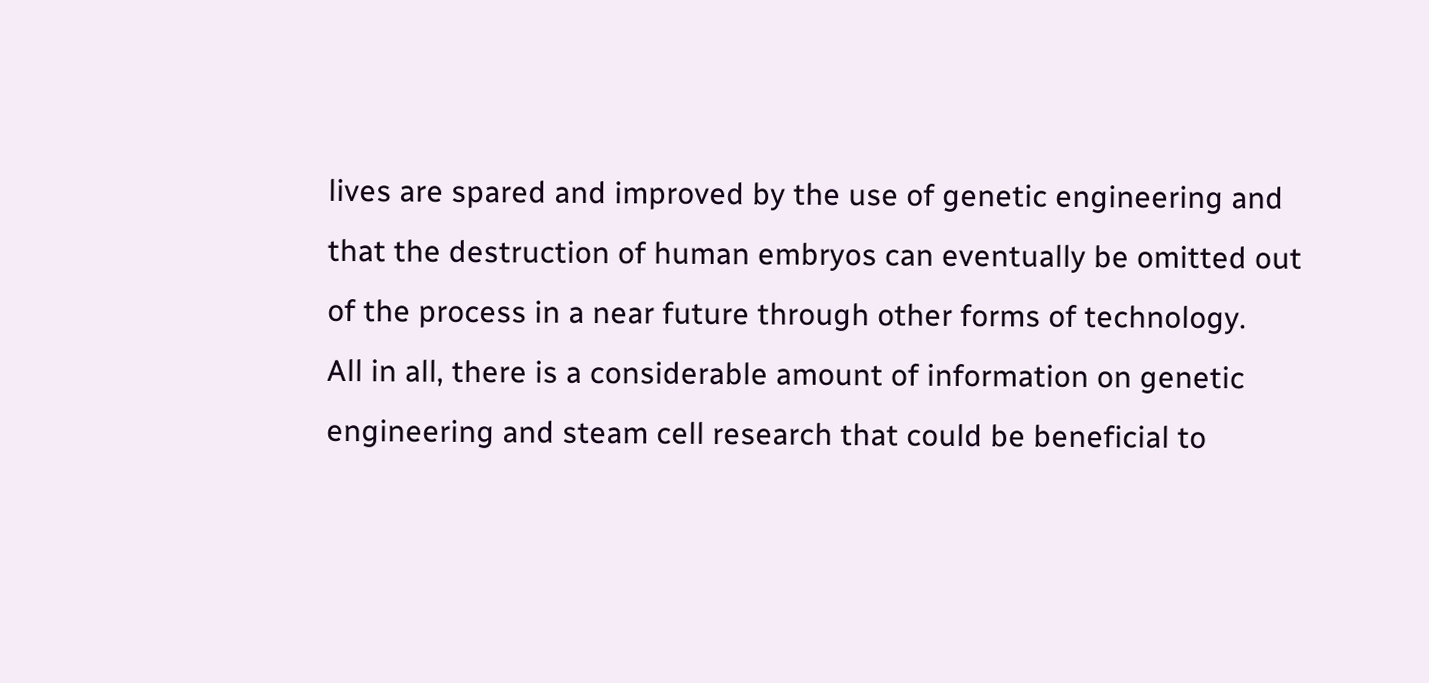lives are spared and improved by the use of genetic engineering and that the destruction of human embryos can eventually be omitted out of the process in a near future through other forms of technology.
All in all, there is a considerable amount of information on genetic engineering and steam cell research that could be beneficial to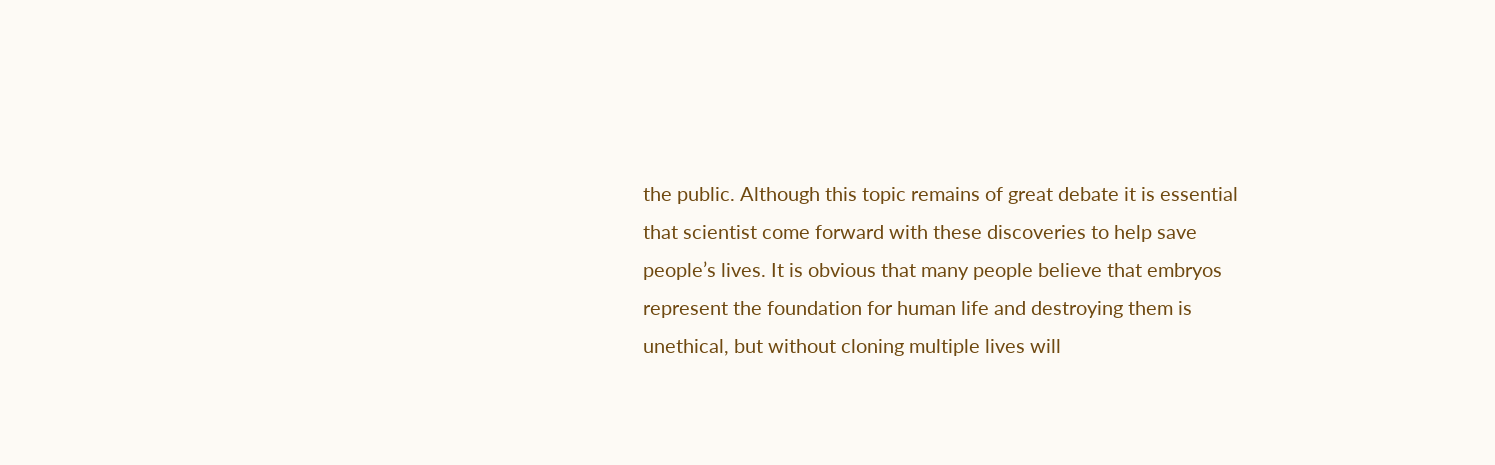the public. Although this topic remains of great debate it is essential that scientist come forward with these discoveries to help save people’s lives. It is obvious that many people believe that embryos represent the foundation for human life and destroying them is unethical, but without cloning multiple lives will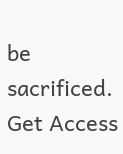be sacrificed.
Get Access